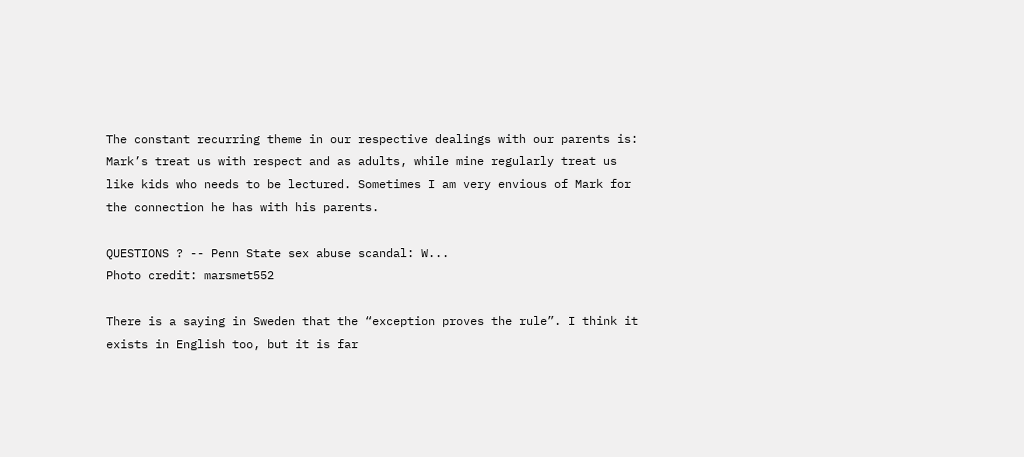The constant recurring theme in our respective dealings with our parents is: Mark’s treat us with respect and as adults, while mine regularly treat us like kids who needs to be lectured. Sometimes I am very envious of Mark for the connection he has with his parents.

QUESTIONS ? -- Penn State sex abuse scandal: W...
Photo credit: marsmet552

There is a saying in Sweden that the “exception proves the rule”. I think it exists in English too, but it is far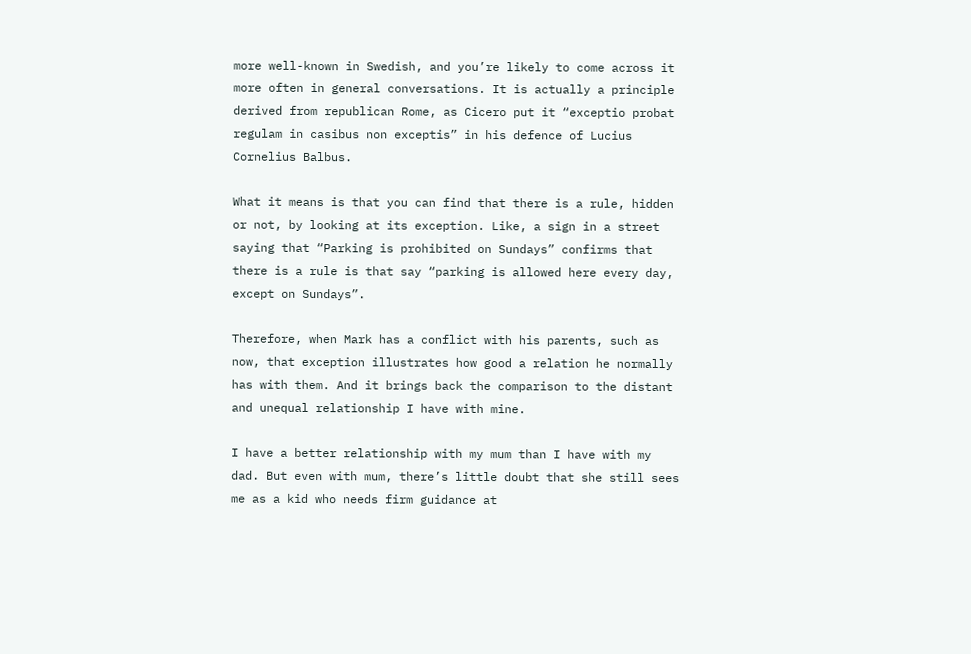more well-known in Swedish, and you’re likely to come across it more often in general conversations. It is actually a principle derived from republican Rome, as Cicero put it “exceptio probat regulam in casibus non exceptis” in his defence of Lucius Cornelius Balbus.

What it means is that you can find that there is a rule, hidden or not, by looking at its exception. Like, a sign in a street saying that “Parking is prohibited on Sundays” confirms that there is a rule is that say “parking is allowed here every day, except on Sundays”.

Therefore, when Mark has a conflict with his parents, such as now, that exception illustrates how good a relation he normally has with them. And it brings back the comparison to the distant and unequal relationship I have with mine.

I have a better relationship with my mum than I have with my dad. But even with mum, there’s little doubt that she still sees me as a kid who needs firm guidance at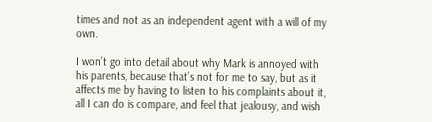times and not as an independent agent with a will of my own.

I won’t go into detail about why Mark is annoyed with his parents, because that’s not for me to say, but as it affects me by having to listen to his complaints about it, all I can do is compare, and feel that jealousy, and wish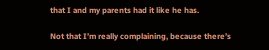that I and my parents had it like he has.

Not that I’m really complaining, because there’s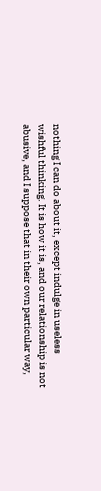nothing I can do about it, except indulge in useless wishful thinking. It is how it is, and our relationship is not abusive, and I suppose that in their own particular way,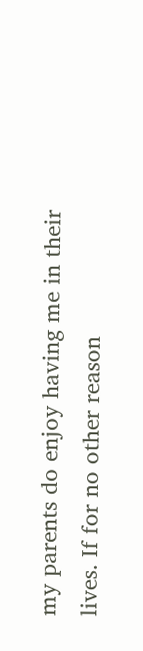my parents do enjoy having me in their lives. If for no other reason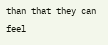than that they can feel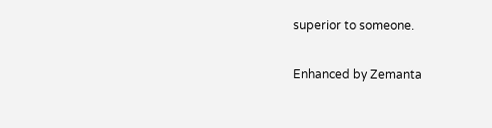superior to someone.

Enhanced by Zemanta